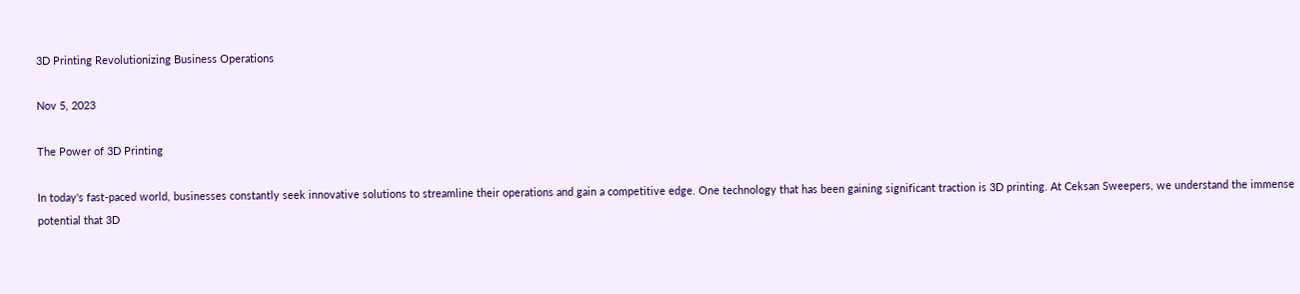3D Printing Revolutionizing Business Operations

Nov 5, 2023

The Power of 3D Printing

In today's fast-paced world, businesses constantly seek innovative solutions to streamline their operations and gain a competitive edge. One technology that has been gaining significant traction is 3D printing. At Ceksan Sweepers, we understand the immense potential that 3D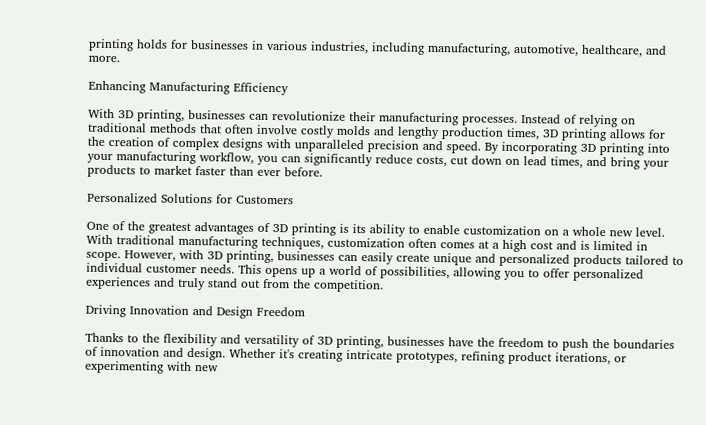printing holds for businesses in various industries, including manufacturing, automotive, healthcare, and more.

Enhancing Manufacturing Efficiency

With 3D printing, businesses can revolutionize their manufacturing processes. Instead of relying on traditional methods that often involve costly molds and lengthy production times, 3D printing allows for the creation of complex designs with unparalleled precision and speed. By incorporating 3D printing into your manufacturing workflow, you can significantly reduce costs, cut down on lead times, and bring your products to market faster than ever before.

Personalized Solutions for Customers

One of the greatest advantages of 3D printing is its ability to enable customization on a whole new level. With traditional manufacturing techniques, customization often comes at a high cost and is limited in scope. However, with 3D printing, businesses can easily create unique and personalized products tailored to individual customer needs. This opens up a world of possibilities, allowing you to offer personalized experiences and truly stand out from the competition.

Driving Innovation and Design Freedom

Thanks to the flexibility and versatility of 3D printing, businesses have the freedom to push the boundaries of innovation and design. Whether it's creating intricate prototypes, refining product iterations, or experimenting with new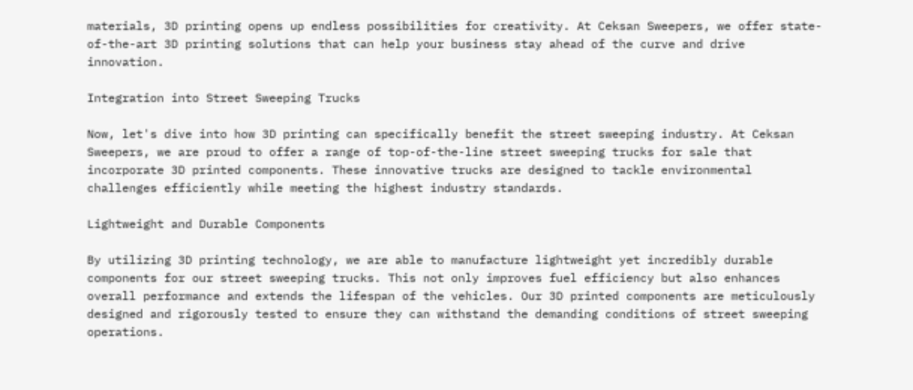materials, 3D printing opens up endless possibilities for creativity. At Ceksan Sweepers, we offer state-of-the-art 3D printing solutions that can help your business stay ahead of the curve and drive innovation.

Integration into Street Sweeping Trucks

Now, let's dive into how 3D printing can specifically benefit the street sweeping industry. At Ceksan Sweepers, we are proud to offer a range of top-of-the-line street sweeping trucks for sale that incorporate 3D printed components. These innovative trucks are designed to tackle environmental challenges efficiently while meeting the highest industry standards.

Lightweight and Durable Components

By utilizing 3D printing technology, we are able to manufacture lightweight yet incredibly durable components for our street sweeping trucks. This not only improves fuel efficiency but also enhances overall performance and extends the lifespan of the vehicles. Our 3D printed components are meticulously designed and rigorously tested to ensure they can withstand the demanding conditions of street sweeping operations.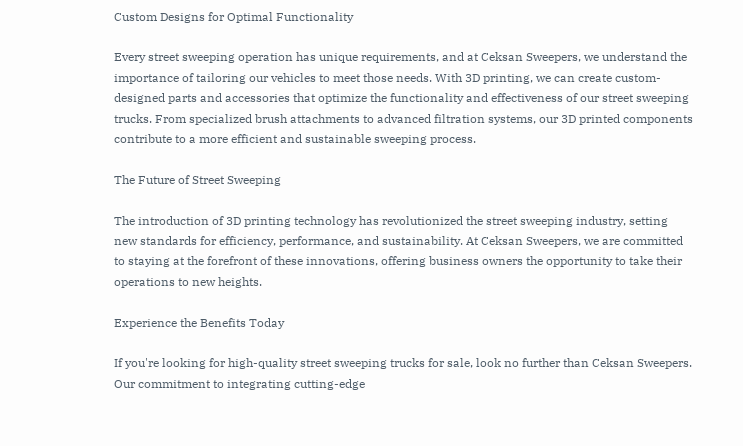Custom Designs for Optimal Functionality

Every street sweeping operation has unique requirements, and at Ceksan Sweepers, we understand the importance of tailoring our vehicles to meet those needs. With 3D printing, we can create custom-designed parts and accessories that optimize the functionality and effectiveness of our street sweeping trucks. From specialized brush attachments to advanced filtration systems, our 3D printed components contribute to a more efficient and sustainable sweeping process.

The Future of Street Sweeping

The introduction of 3D printing technology has revolutionized the street sweeping industry, setting new standards for efficiency, performance, and sustainability. At Ceksan Sweepers, we are committed to staying at the forefront of these innovations, offering business owners the opportunity to take their operations to new heights.

Experience the Benefits Today

If you're looking for high-quality street sweeping trucks for sale, look no further than Ceksan Sweepers. Our commitment to integrating cutting-edge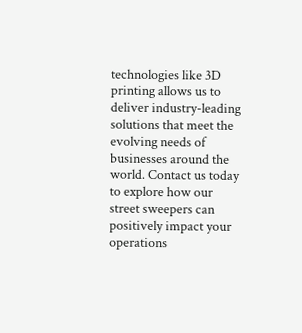technologies like 3D printing allows us to deliver industry-leading solutions that meet the evolving needs of businesses around the world. Contact us today to explore how our street sweepers can positively impact your operations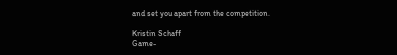and set you apart from the competition.

Kristin Schaff
Game-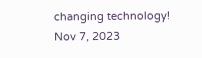changing technology!
Nov 7, 2023